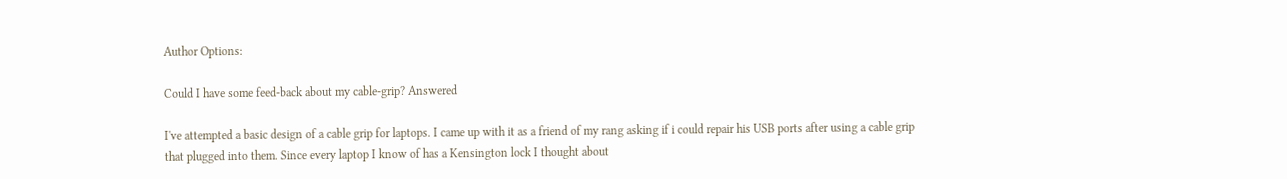Author Options:

Could I have some feed-back about my cable-grip? Answered

I've attempted a basic design of a cable grip for laptops. I came up with it as a friend of my rang asking if i could repair his USB ports after using a cable grip that plugged into them. Since every laptop I know of has a Kensington lock I thought about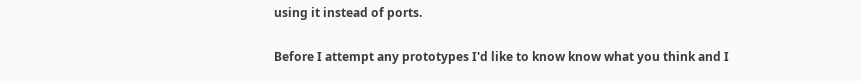using it instead of ports.

Before I attempt any prototypes I'd like to know know what you think and I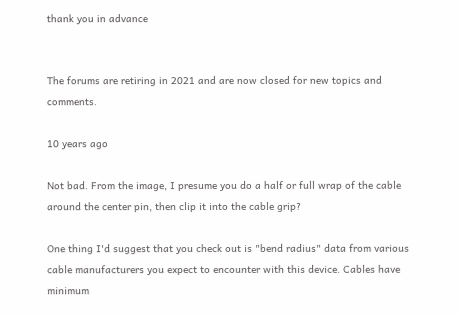thank you in advance


The forums are retiring in 2021 and are now closed for new topics and comments.

10 years ago

Not bad. From the image, I presume you do a half or full wrap of the cable around the center pin, then clip it into the cable grip?

One thing I'd suggest that you check out is "bend radius" data from various cable manufacturers you expect to encounter with this device. Cables have minimum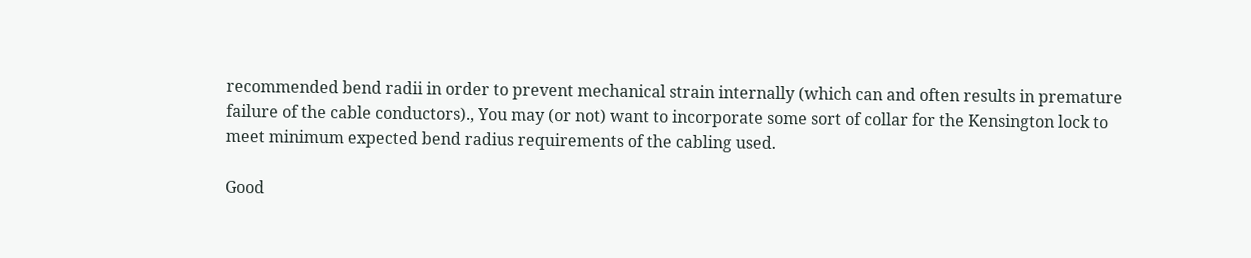recommended bend radii in order to prevent mechanical strain internally (which can and often results in premature failure of the cable conductors)., You may (or not) want to incorporate some sort of collar for the Kensington lock to meet minimum expected bend radius requirements of the cabling used.

Good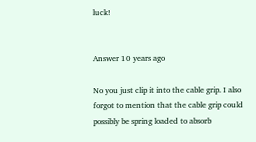luck!


Answer 10 years ago

No you just clip it into the cable grip. I also forgot to mention that the cable grip could possibly be spring loaded to absorb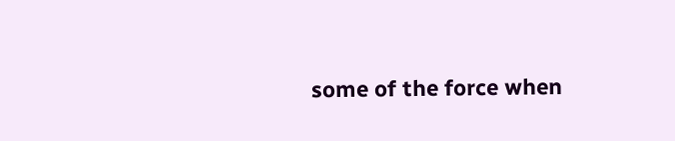some of the force when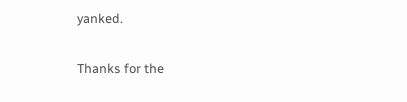yanked.

Thanks for the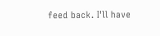feed back. I'll have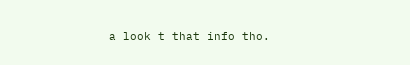a look t that info tho.